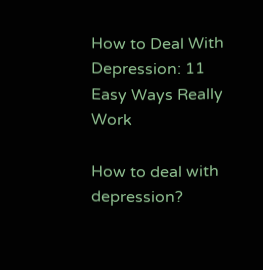How to Deal With Depression: 11 Easy Ways Really Work

How to deal with depression?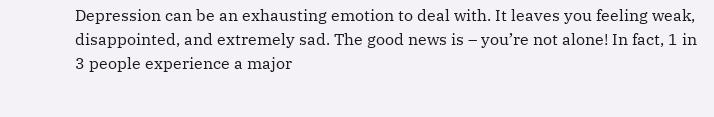Depression can be an exhausting emotion to deal with. It leaves you feeling weak, disappointed, and extremely sad. The good news is – you’re not alone! In fact, 1 in 3 people experience a major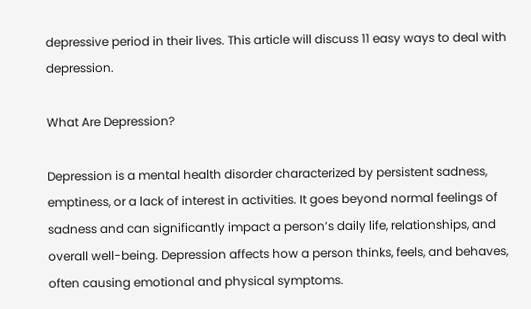depressive period in their lives. This article will discuss 11 easy ways to deal with depression.

What Are Depression?

Depression is a mental health disorder characterized by persistent sadness, emptiness, or a lack of interest in activities. It goes beyond normal feelings of sadness and can significantly impact a person’s daily life, relationships, and overall well-being. Depression affects how a person thinks, feels, and behaves, often causing emotional and physical symptoms.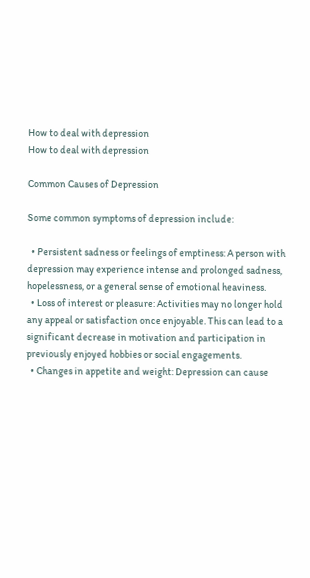How to deal with depression
How to deal with depression

Common Causes of Depression

Some common symptoms of depression include:

  • Persistent sadness or feelings of emptiness: A person with depression may experience intense and prolonged sadness, hopelessness, or a general sense of emotional heaviness.
  • Loss of interest or pleasure: Activities may no longer hold any appeal or satisfaction once enjoyable. This can lead to a significant decrease in motivation and participation in previously enjoyed hobbies or social engagements.
  • Changes in appetite and weight: Depression can cause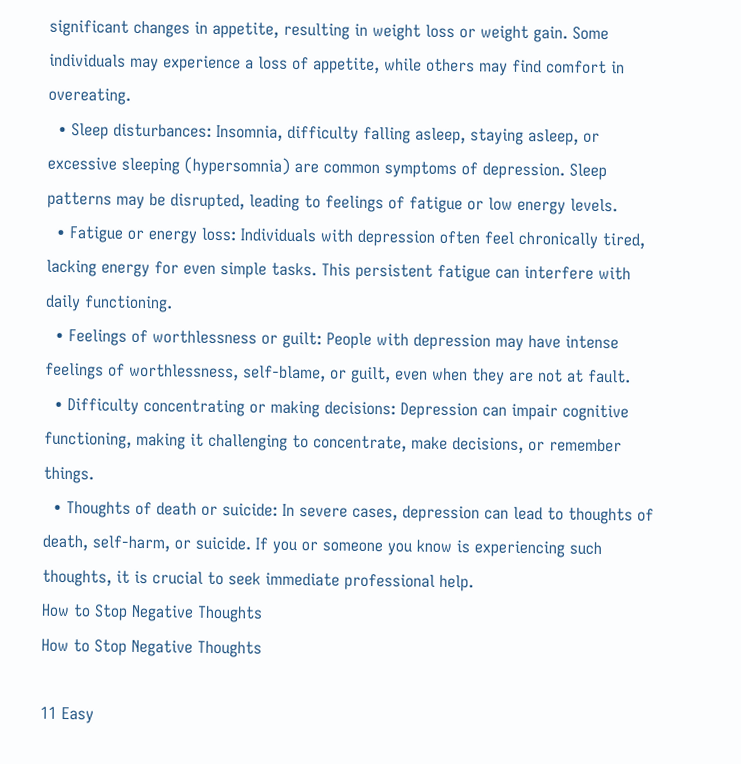significant changes in appetite, resulting in weight loss or weight gain. Some individuals may experience a loss of appetite, while others may find comfort in overeating.
  • Sleep disturbances: Insomnia, difficulty falling asleep, staying asleep, or excessive sleeping (hypersomnia) are common symptoms of depression. Sleep patterns may be disrupted, leading to feelings of fatigue or low energy levels.
  • Fatigue or energy loss: Individuals with depression often feel chronically tired, lacking energy for even simple tasks. This persistent fatigue can interfere with daily functioning.
  • Feelings of worthlessness or guilt: People with depression may have intense feelings of worthlessness, self-blame, or guilt, even when they are not at fault.
  • Difficulty concentrating or making decisions: Depression can impair cognitive functioning, making it challenging to concentrate, make decisions, or remember things.
  • Thoughts of death or suicide: In severe cases, depression can lead to thoughts of death, self-harm, or suicide. If you or someone you know is experiencing such thoughts, it is crucial to seek immediate professional help.
How to Stop Negative Thoughts
How to Stop Negative Thoughts

11 Easy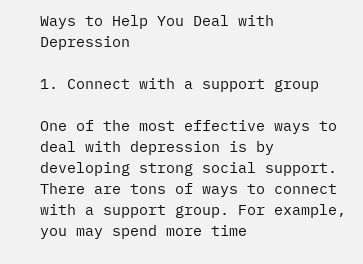Ways to Help You Deal with Depression

1. Connect with a support group

One of the most effective ways to deal with depression is by developing strong social support. There are tons of ways to connect with a support group. For example, you may spend more time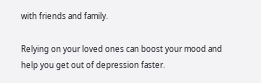with friends and family.

Relying on your loved ones can boost your mood and help you get out of depression faster.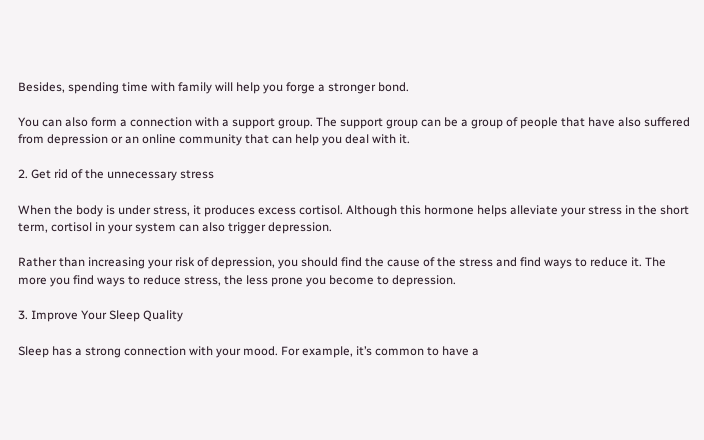Besides, spending time with family will help you forge a stronger bond.

You can also form a connection with a support group. The support group can be a group of people that have also suffered from depression or an online community that can help you deal with it.

2. Get rid of the unnecessary stress

When the body is under stress, it produces excess cortisol. Although this hormone helps alleviate your stress in the short term, cortisol in your system can also trigger depression.

Rather than increasing your risk of depression, you should find the cause of the stress and find ways to reduce it. The more you find ways to reduce stress, the less prone you become to depression.

3. Improve Your Sleep Quality

Sleep has a strong connection with your mood. For example, it’s common to have a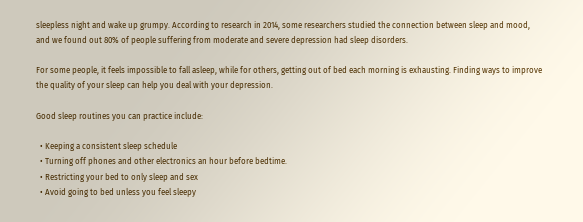sleepless night and wake up grumpy. According to research in 2014, some researchers studied the connection between sleep and mood, and we found out 80% of people suffering from moderate and severe depression had sleep disorders.

For some people, it feels impossible to fall asleep, while for others, getting out of bed each morning is exhausting. Finding ways to improve the quality of your sleep can help you deal with your depression.

Good sleep routines you can practice include:

  • Keeping a consistent sleep schedule
  • Turning off phones and other electronics an hour before bedtime.
  • Restricting your bed to only sleep and sex
  • Avoid going to bed unless you feel sleepy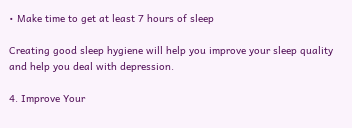• Make time to get at least 7 hours of sleep

Creating good sleep hygiene will help you improve your sleep quality and help you deal with depression.

4. Improve Your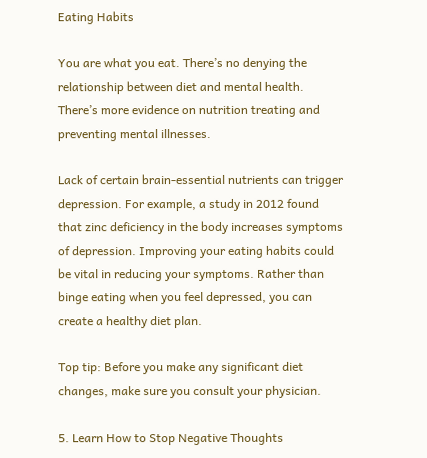Eating Habits

You are what you eat. There’s no denying the relationship between diet and mental health. There’s more evidence on nutrition treating and preventing mental illnesses.

Lack of certain brain-essential nutrients can trigger depression. For example, a study in 2012 found that zinc deficiency in the body increases symptoms of depression. Improving your eating habits could be vital in reducing your symptoms. Rather than binge eating when you feel depressed, you can create a healthy diet plan.

Top tip: Before you make any significant diet changes, make sure you consult your physician.

5. Learn How to Stop Negative Thoughts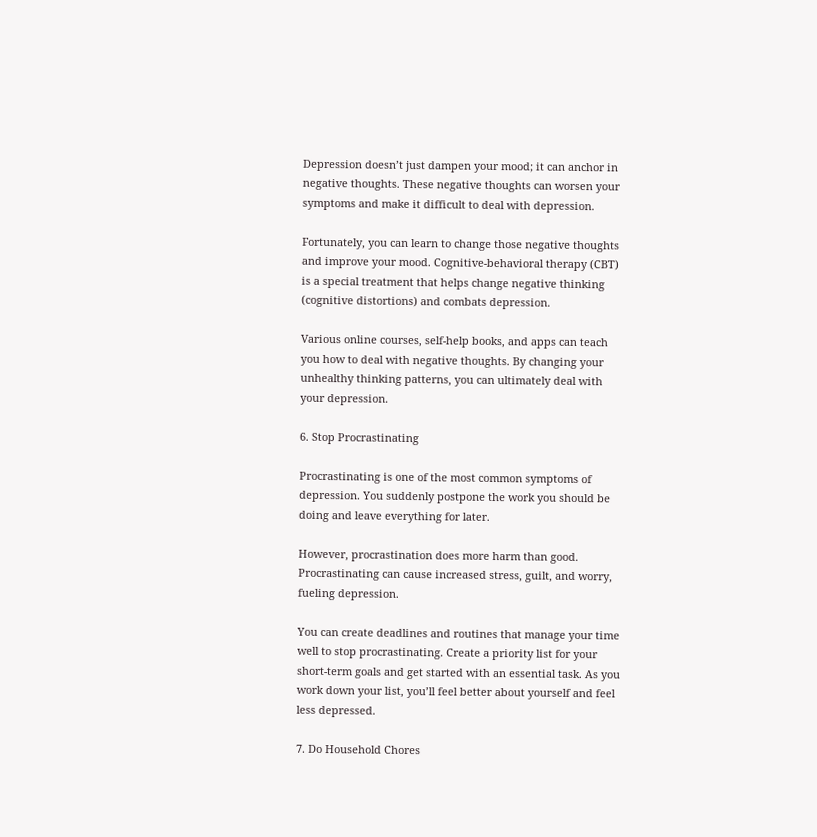Depression doesn’t just dampen your mood; it can anchor in negative thoughts. These negative thoughts can worsen your symptoms and make it difficult to deal with depression.

Fortunately, you can learn to change those negative thoughts and improve your mood. Cognitive-behavioral therapy (CBT) is a special treatment that helps change negative thinking (cognitive distortions) and combats depression.

Various online courses, self-help books, and apps can teach you how to deal with negative thoughts. By changing your unhealthy thinking patterns, you can ultimately deal with your depression.

6. Stop Procrastinating

Procrastinating is one of the most common symptoms of depression. You suddenly postpone the work you should be doing and leave everything for later.

However, procrastination does more harm than good. Procrastinating can cause increased stress, guilt, and worry, fueling depression.

You can create deadlines and routines that manage your time well to stop procrastinating. Create a priority list for your short-term goals and get started with an essential task. As you work down your list, you’ll feel better about yourself and feel less depressed.

7. Do Household Chores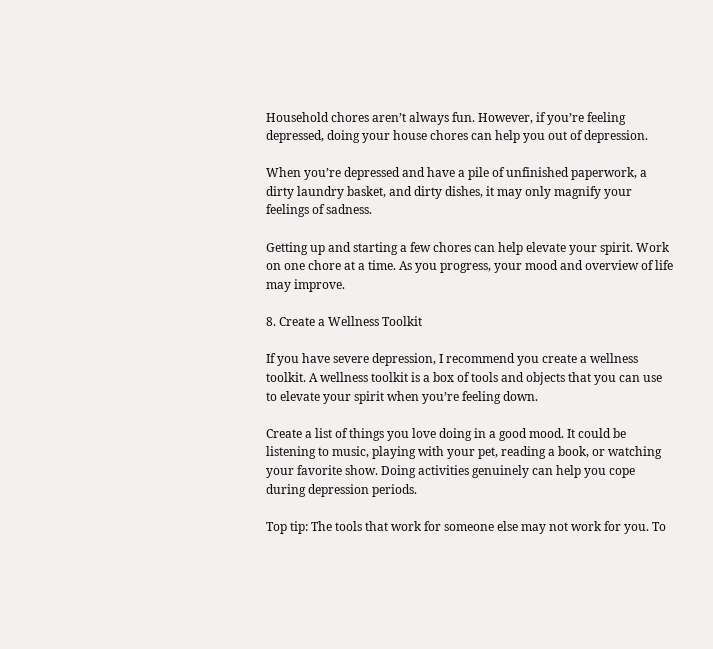Household chores aren’t always fun. However, if you’re feeling depressed, doing your house chores can help you out of depression.

When you’re depressed and have a pile of unfinished paperwork, a dirty laundry basket, and dirty dishes, it may only magnify your feelings of sadness.

Getting up and starting a few chores can help elevate your spirit. Work on one chore at a time. As you progress, your mood and overview of life may improve.

8. Create a Wellness Toolkit

If you have severe depression, I recommend you create a wellness toolkit. A wellness toolkit is a box of tools and objects that you can use to elevate your spirit when you’re feeling down.

Create a list of things you love doing in a good mood. It could be listening to music, playing with your pet, reading a book, or watching your favorite show. Doing activities genuinely can help you cope during depression periods.

Top tip: The tools that work for someone else may not work for you. To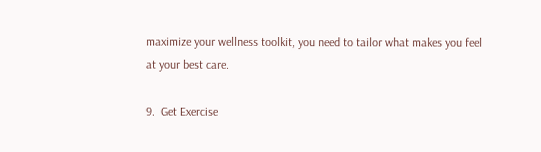maximize your wellness toolkit, you need to tailor what makes you feel at your best care.

9.  Get Exercise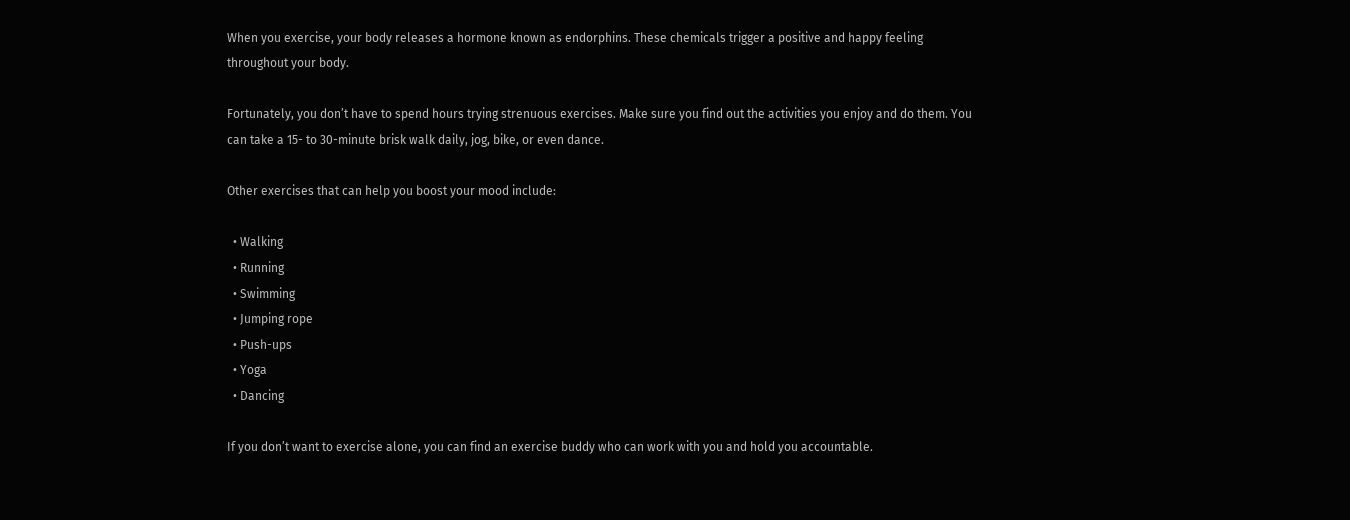When you exercise, your body releases a hormone known as endorphins. These chemicals trigger a positive and happy feeling throughout your body.

Fortunately, you don’t have to spend hours trying strenuous exercises. Make sure you find out the activities you enjoy and do them. You can take a 15- to 30-minute brisk walk daily, jog, bike, or even dance.

Other exercises that can help you boost your mood include:

  • Walking
  • Running
  • Swimming
  • Jumping rope
  • Push-ups
  • Yoga
  • Dancing

If you don’t want to exercise alone, you can find an exercise buddy who can work with you and hold you accountable.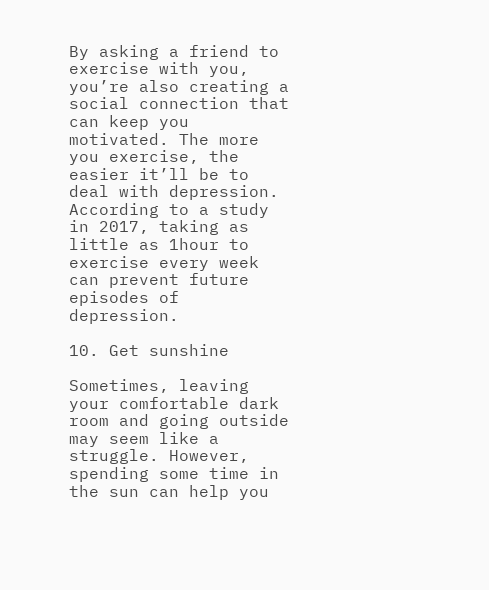By asking a friend to exercise with you, you’re also creating a social connection that can keep you motivated. The more you exercise, the easier it’ll be to deal with depression.  According to a study in 2017, taking as little as 1hour to exercise every week can prevent future episodes of depression.

10. Get sunshine

Sometimes, leaving your comfortable dark room and going outside may seem like a struggle. However, spending some time in the sun can help you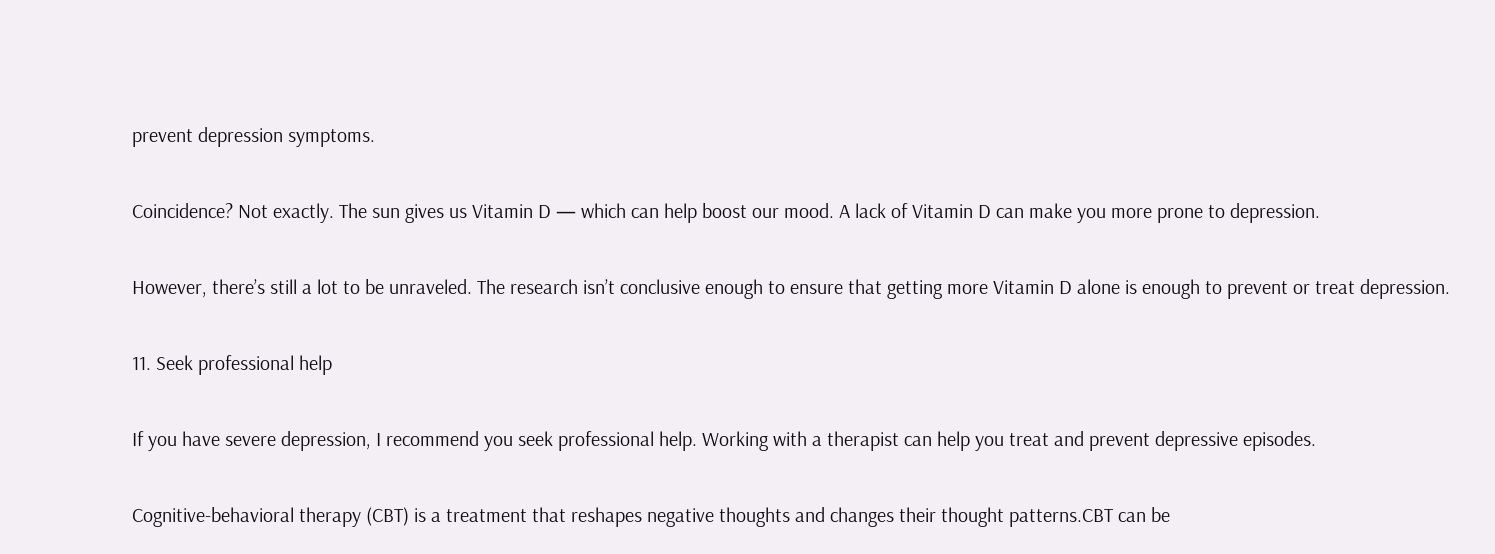prevent depression symptoms.

Coincidence? Not exactly. The sun gives us Vitamin D — which can help boost our mood. A lack of Vitamin D can make you more prone to depression.

However, there’s still a lot to be unraveled. The research isn’t conclusive enough to ensure that getting more Vitamin D alone is enough to prevent or treat depression.

11. Seek professional help

If you have severe depression, I recommend you seek professional help. Working with a therapist can help you treat and prevent depressive episodes.

Cognitive-behavioral therapy (CBT) is a treatment that reshapes negative thoughts and changes their thought patterns.CBT can be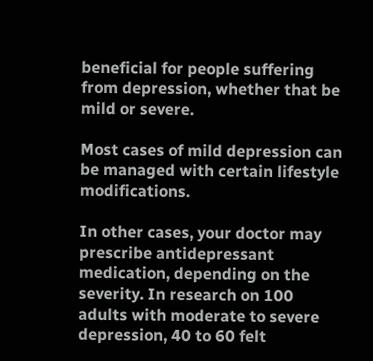beneficial for people suffering from depression, whether that be mild or severe.

Most cases of mild depression can be managed with certain lifestyle modifications.

In other cases, your doctor may prescribe antidepressant medication, depending on the severity. In research on 100 adults with moderate to severe depression, 40 to 60 felt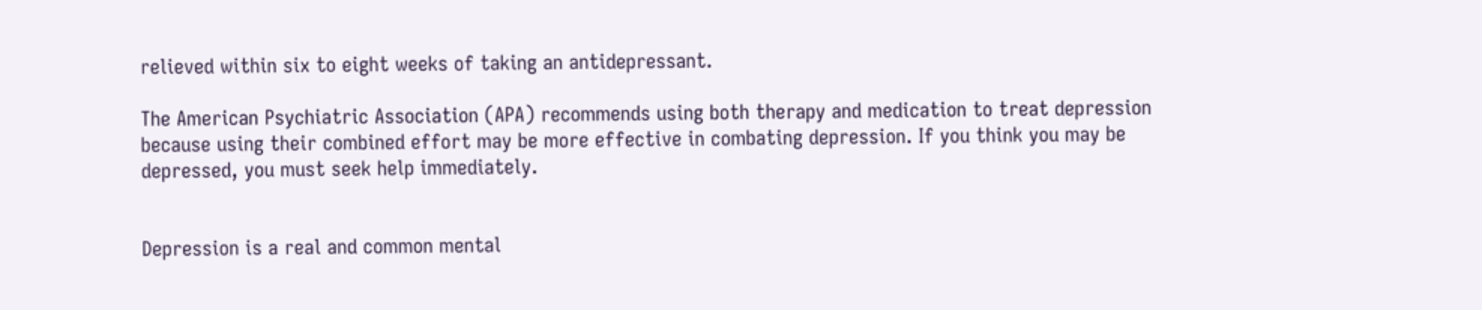relieved within six to eight weeks of taking an antidepressant.

The American Psychiatric Association (APA) recommends using both therapy and medication to treat depression because using their combined effort may be more effective in combating depression. If you think you may be depressed, you must seek help immediately.


Depression is a real and common mental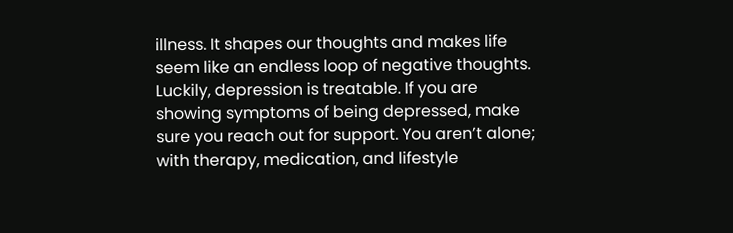illness. It shapes our thoughts and makes life seem like an endless loop of negative thoughts.  Luckily, depression is treatable. If you are showing symptoms of being depressed, make sure you reach out for support. You aren’t alone; with therapy, medication, and lifestyle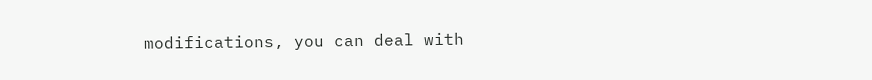modifications, you can deal with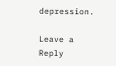depression.

Leave a Reply